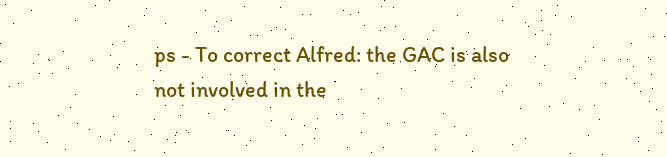ps - To correct Alfred: the GAC is also not involved in the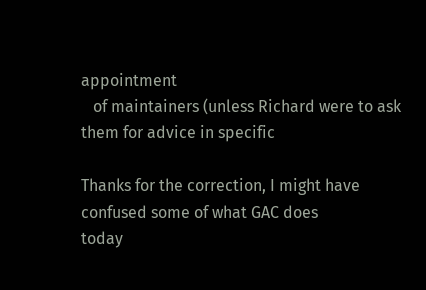appointment
   of maintainers (unless Richard were to ask them for advice in specific

Thanks for the correction, I might have confused some of what GAC does
today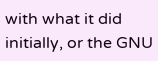with what it did initially, or the GNU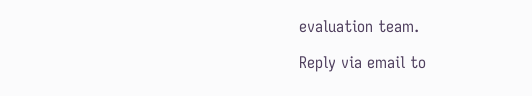evaluation team.

Reply via email to